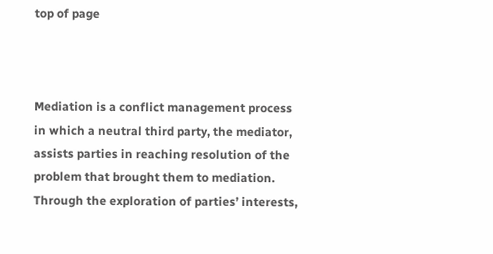top of page



Mediation is a conflict management process in which a neutral third party, the mediator, assists parties in reaching resolution of the problem that brought them to mediation. Through the exploration of parties’ interests,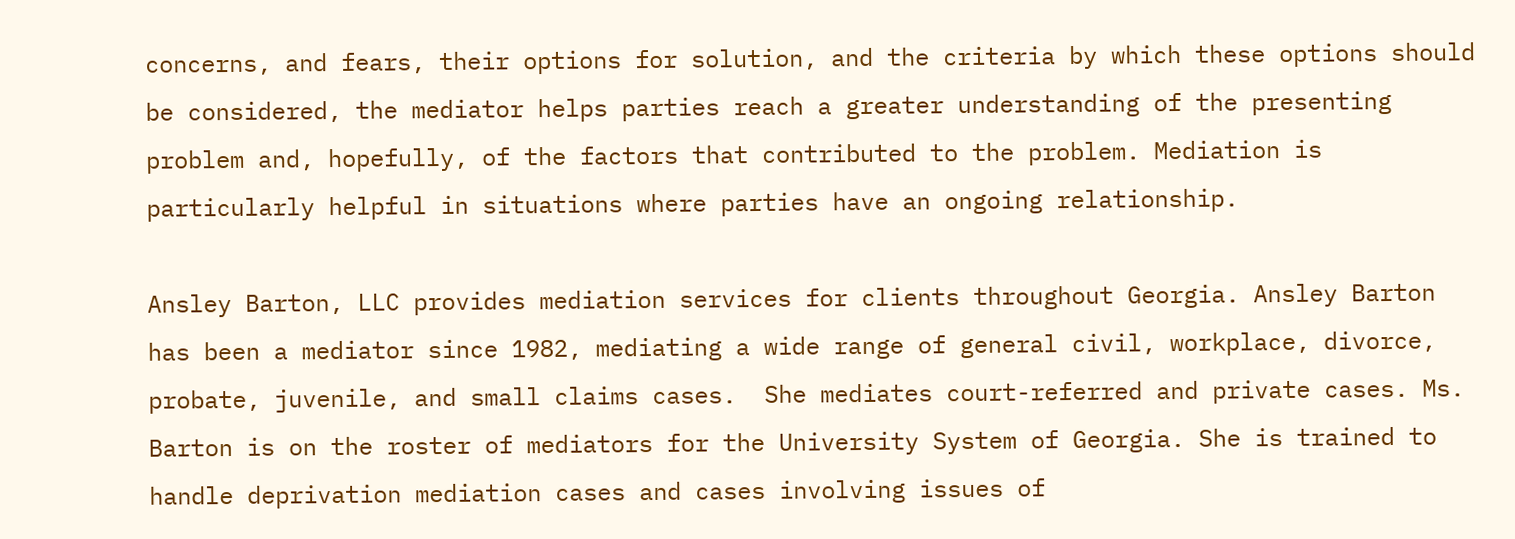concerns, and fears, their options for solution, and the criteria by which these options should be considered, the mediator helps parties reach a greater understanding of the presenting problem and, hopefully, of the factors that contributed to the problem. Mediation is particularly helpful in situations where parties have an ongoing relationship.

Ansley Barton, LLC provides mediation services for clients throughout Georgia. Ansley Barton has been a mediator since 1982, mediating a wide range of general civil, workplace, divorce, probate, juvenile, and small claims cases.  She mediates court-referred and private cases. Ms. Barton is on the roster of mediators for the University System of Georgia. She is trained to handle deprivation mediation cases and cases involving issues of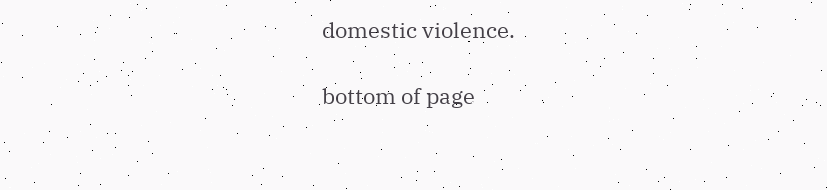domestic violence.

bottom of page